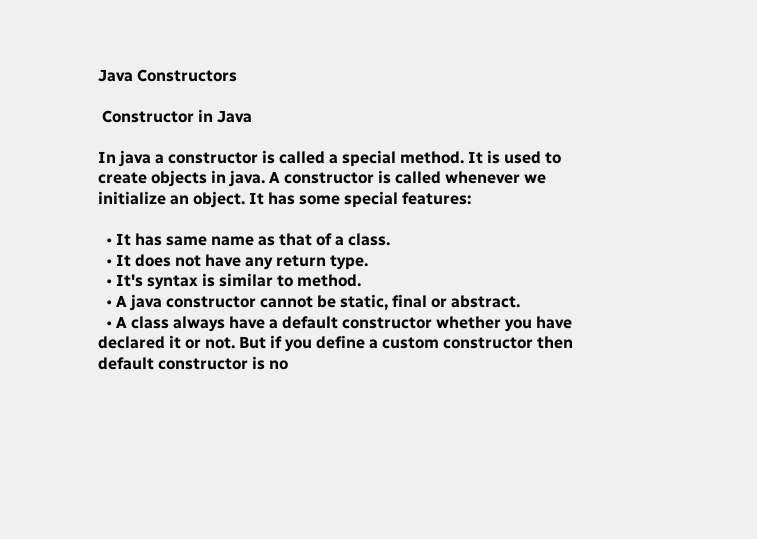Java Constructors

 Constructor in Java

In java a constructor is called a special method. It is used to create objects in java. A constructor is called whenever we initialize an object. It has some special features:

  • It has same name as that of a class.
  • It does not have any return type.
  • It's syntax is similar to method.
  • A java constructor cannot be static, final or abstract.
  • A class always have a default constructor whether you have declared it or not. But if you define a custom constructor then default constructor is no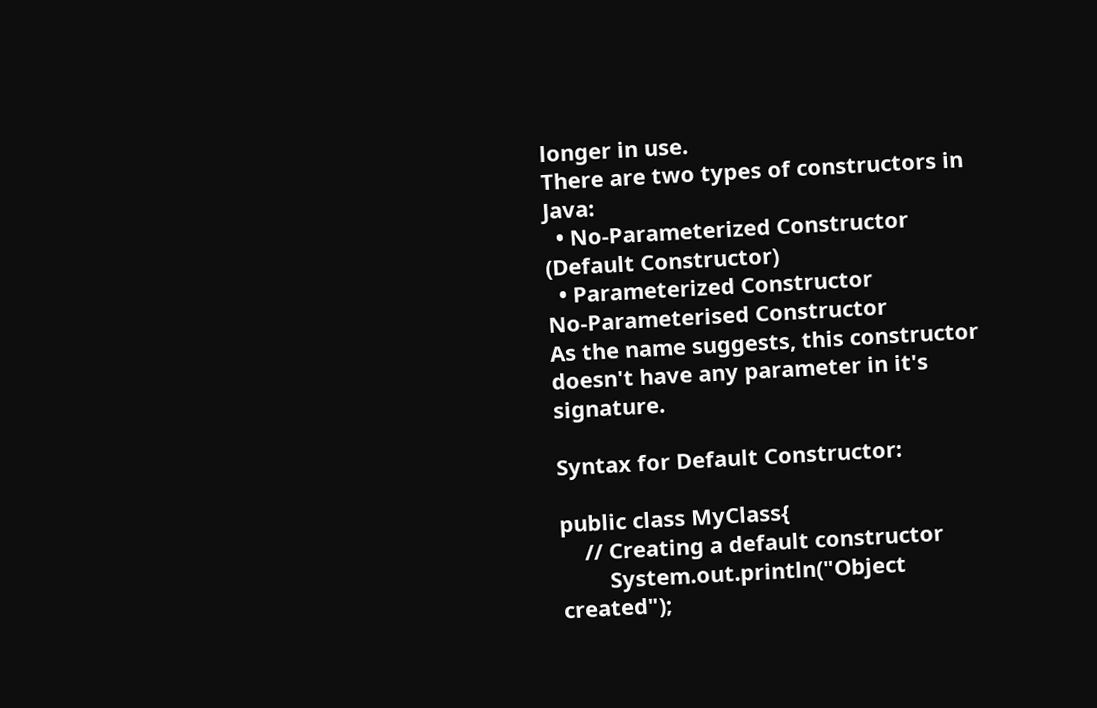longer in use.
There are two types of constructors in Java:
  • No-Parameterized Constructor (Default Constructor)
  • Parameterized Constructor
No-Parameterised Constructor
As the name suggests, this constructor doesn't have any parameter in it's signature.

Syntax for Default Constructor:

public class MyClass{
    // Creating a default constructor
        System.out.println("Object created");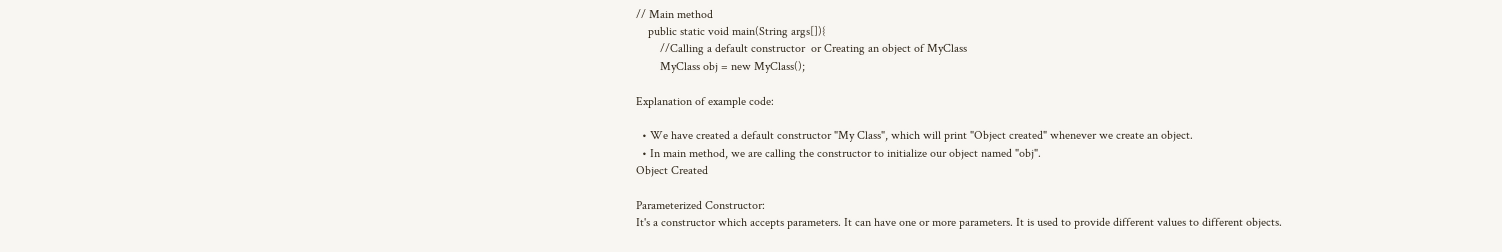// Main method
    public static void main(String args[]){
        //Calling a default constructor  or Creating an object of MyClass
        MyClass obj = new MyClass();

Explanation of example code:

  • We have created a default constructor "My Class", which will print "Object created" whenever we create an object.
  • In main method, we are calling the constructor to initialize our object named "obj".
Object Created

Parameterized Constructor:
It's a constructor which accepts parameters. It can have one or more parameters. It is used to provide different values to different objects.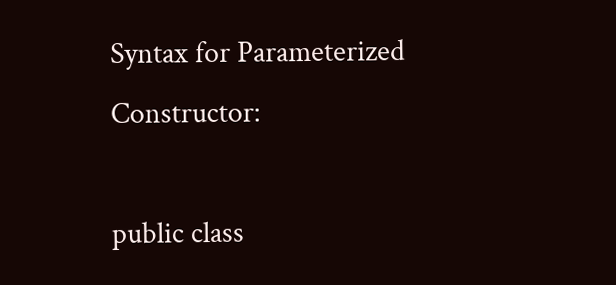Syntax for Parameterized Constructor:

public class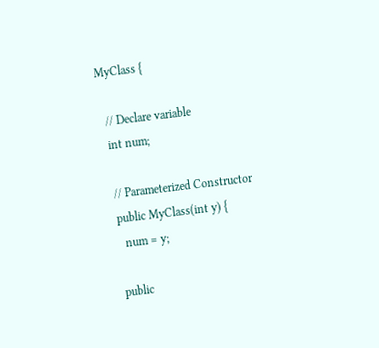MyClass {

  // Declare variable
  int num;

  // Parameterized Constructor
  public MyClass(int y) {
    num = y;

  public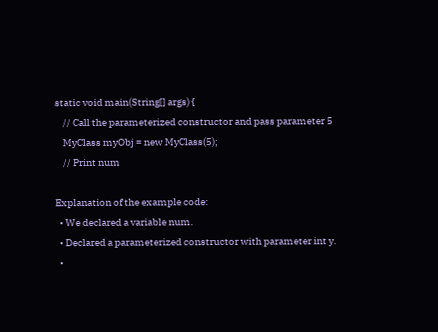static void main(String[] args) {
    // Call the parameterized constructor and pass parameter 5
    MyClass myObj = new MyClass(5);
    // Print num

Explanation of the example code:
  • We declared a variable num.
  • Declared a parameterized constructor with parameter int y.
  •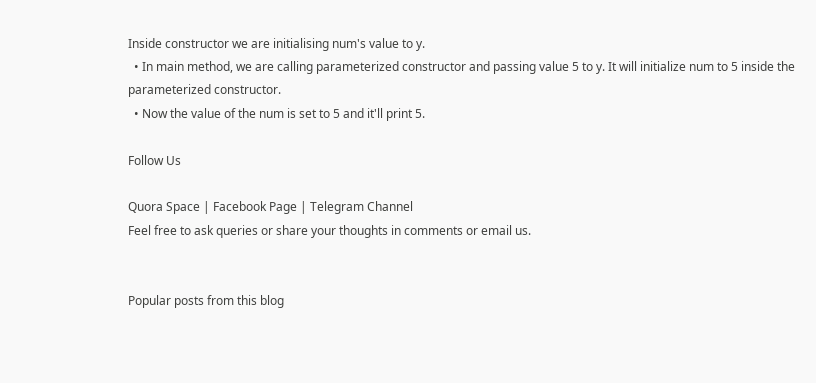Inside constructor we are initialising num's value to y.
  • In main method, we are calling parameterized constructor and passing value 5 to y. It will initialize num to 5 inside the parameterized constructor.
  • Now the value of the num is set to 5 and it'll print 5.

Follow Us

Quora Space | Facebook Page | Telegram Channel
Feel free to ask queries or share your thoughts in comments or email us.


Popular posts from this blog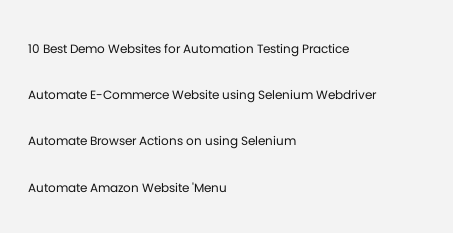10 Best Demo Websites for Automation Testing Practice

Automate E-Commerce Website using Selenium Webdriver

Automate Browser Actions on using Selenium

Automate Amazon Website 'Menu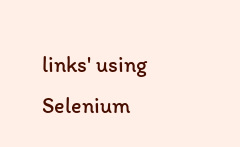links' using Selenium